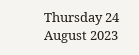Thursday 24 August 2023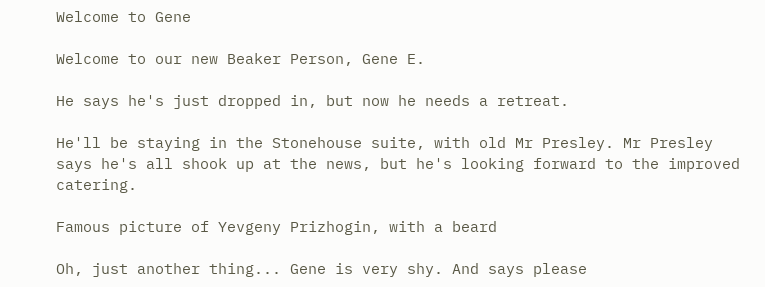Welcome to Gene

Welcome to our new Beaker Person, Gene E.

He says he's just dropped in, but now he needs a retreat.

He'll be staying in the Stonehouse suite, with old Mr Presley. Mr Presley says he's all shook up at the news, but he's looking forward to the improved catering.

Famous picture of Yevgeny Prizhogin, with a beard

Oh, just another thing... Gene is very shy. And says please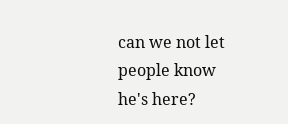can we not let people know he's here?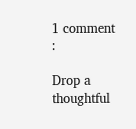1 comment :

Drop a thoughtful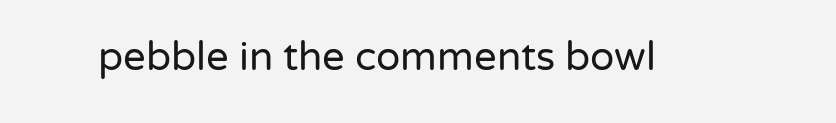pebble in the comments bowl